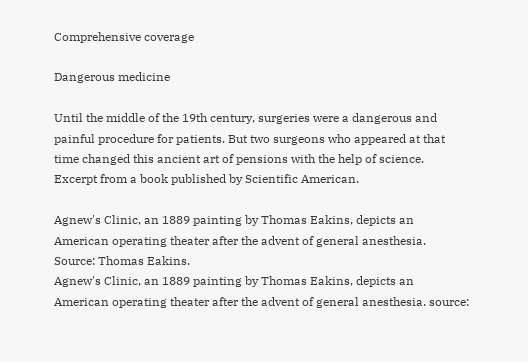Comprehensive coverage

Dangerous medicine

Until the middle of the 19th century, surgeries were a dangerous and painful procedure for patients. But two surgeons who appeared at that time changed this ancient art of pensions with the help of science. Excerpt from a book published by Scientific American.

Agnew's Clinic, an 1889 painting by Thomas Eakins, depicts an American operating theater after the advent of general anesthesia. Source: Thomas Eakins.
Agnew's Clinic, an 1889 painting by Thomas Eakins, depicts an American operating theater after the advent of general anesthesia. source: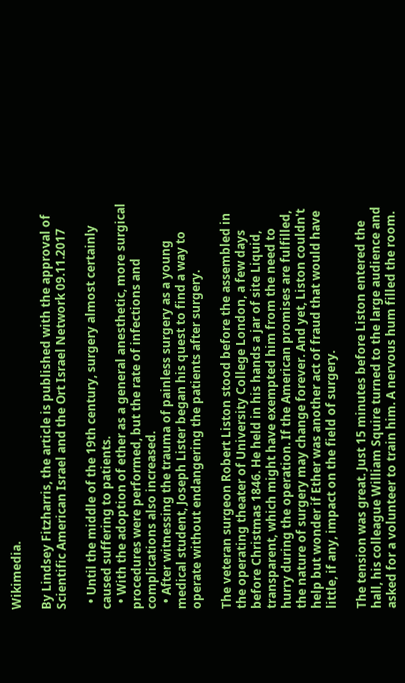Wikimedia.

By Lindsey Fitzharris, the article is published with the approval of Scientific American Israel and the Ort Israel Network 09.11.2017

  • Until the middle of the 19th century, surgery almost certainly caused suffering to patients.
  • With the adoption of ether as a general anesthetic, more surgical procedures were performed, but the rate of infections and complications also increased.
  • After witnessing the trauma of painless surgery as a young medical student, Joseph Lister began his quest to find a way to operate without endangering the patients after surgery.

The veteran surgeon Robert Liston stood before the assembled in the operating theater of University College London, a few days before Christmas 1846. He held in his hands a jar of site Liquid, transparent, which might have exempted him from the need to hurry during the operation. If the American promises are fulfilled, the nature of surgery may change forever. And yet, Liston couldn't help but wonder if Ether was another act of fraud that would have little, if any, impact on the field of surgery.

The tension was great. Just 15 minutes before Liston entered the hall, his colleague William Squire turned to the large audience and asked for a volunteer to train him. A nervous hum filled the room.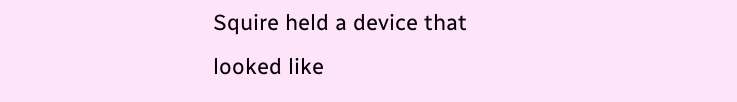Squire held a device that looked like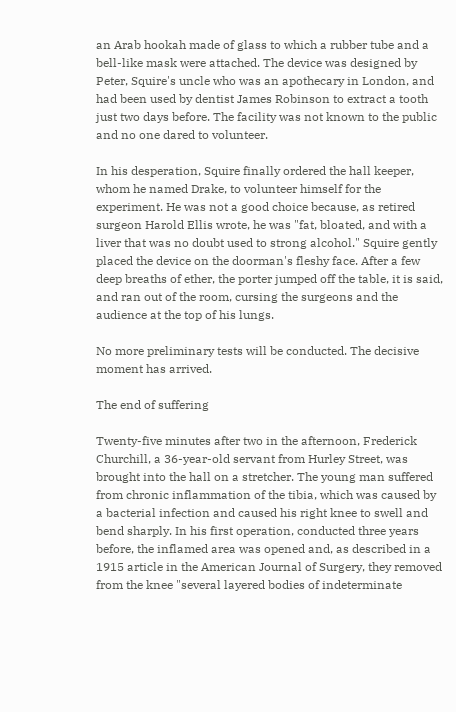an Arab hookah made of glass to which a rubber tube and a bell-like mask were attached. The device was designed by Peter, Squire's uncle who was an apothecary in London, and had been used by dentist James Robinson to extract a tooth just two days before. The facility was not known to the public and no one dared to volunteer.

In his desperation, Squire finally ordered the hall keeper, whom he named Drake, to volunteer himself for the experiment. He was not a good choice because, as retired surgeon Harold Ellis wrote, he was "fat, bloated, and with a liver that was no doubt used to strong alcohol." Squire gently placed the device on the doorman's fleshy face. After a few deep breaths of ether, the porter jumped off the table, it is said, and ran out of the room, cursing the surgeons and the audience at the top of his lungs.

No more preliminary tests will be conducted. The decisive moment has arrived.

The end of suffering

Twenty-five minutes after two in the afternoon, Frederick Churchill, a 36-year-old servant from Hurley Street, was brought into the hall on a stretcher. The young man suffered from chronic inflammation of the tibia, which was caused by a bacterial infection and caused his right knee to swell and bend sharply. In his first operation, conducted three years before, the inflamed area was opened and, as described in a 1915 article in the American Journal of Surgery, they removed from the knee "several layered bodies of indeterminate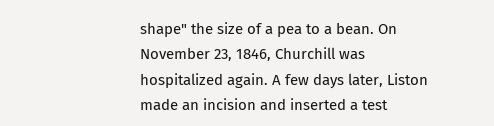shape" the size of a pea to a bean. On November 23, 1846, Churchill was hospitalized again. A few days later, Liston made an incision and inserted a test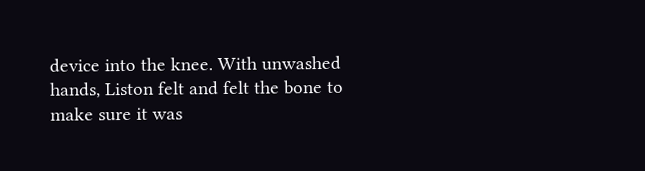device into the knee. With unwashed hands, Liston felt and felt the bone to make sure it was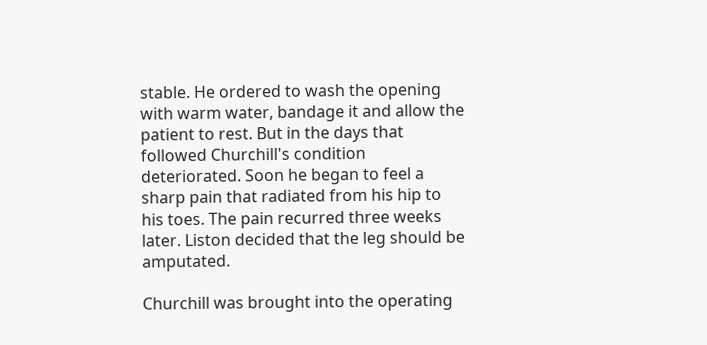stable. He ordered to wash the opening with warm water, bandage it and allow the patient to rest. But in the days that followed Churchill's condition deteriorated. Soon he began to feel a sharp pain that radiated from his hip to his toes. The pain recurred three weeks later. Liston decided that the leg should be amputated.

Churchill was brought into the operating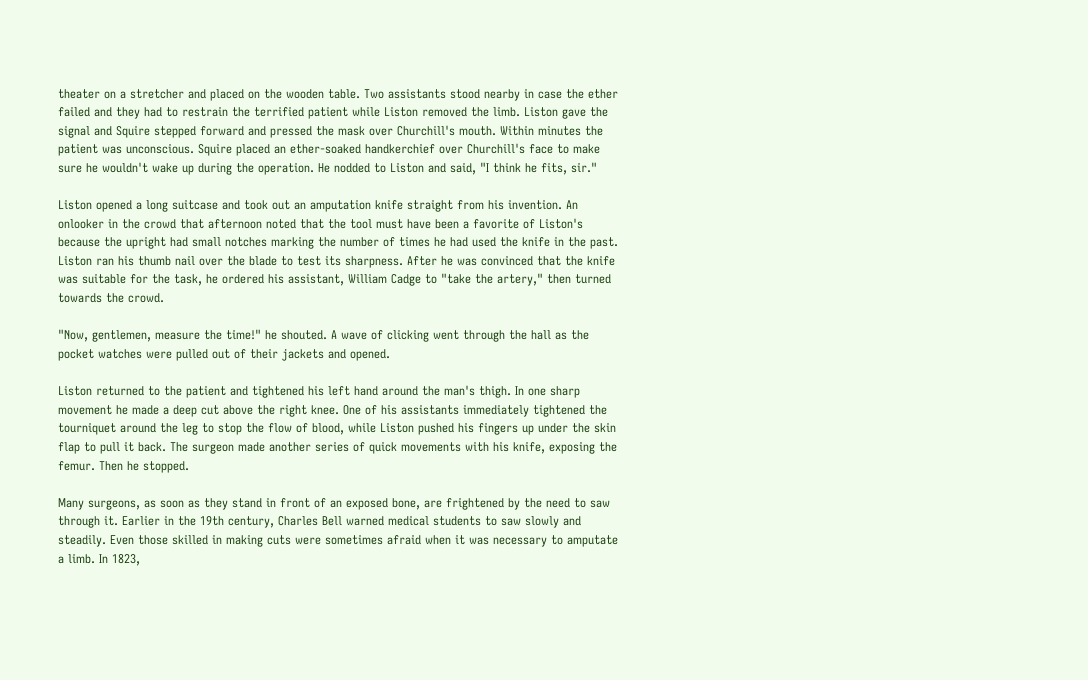theater on a stretcher and placed on the wooden table. Two assistants stood nearby in case the ether failed and they had to restrain the terrified patient while Liston removed the limb. Liston gave the signal and Squire stepped forward and pressed the mask over Churchill's mouth. Within minutes the patient was unconscious. Squire placed an ether-soaked handkerchief over Churchill's face to make sure he wouldn't wake up during the operation. He nodded to Liston and said, "I think he fits, sir."

Liston opened a long suitcase and took out an amputation knife straight from his invention. An onlooker in the crowd that afternoon noted that the tool must have been a favorite of Liston's because the upright had small notches marking the number of times he had used the knife in the past. Liston ran his thumb nail over the blade to test its sharpness. After he was convinced that the knife was suitable for the task, he ordered his assistant, William Cadge to "take the artery," then turned towards the crowd.

"Now, gentlemen, measure the time!" he shouted. A wave of clicking went through the hall as the pocket watches were pulled out of their jackets and opened.

Liston returned to the patient and tightened his left hand around the man's thigh. In one sharp movement he made a deep cut above the right knee. One of his assistants immediately tightened the tourniquet around the leg to stop the flow of blood, while Liston pushed his fingers up under the skin flap to pull it back. The surgeon made another series of quick movements with his knife, exposing the femur. Then he stopped.

Many surgeons, as soon as they stand in front of an exposed bone, are frightened by the need to saw through it. Earlier in the 19th century, Charles Bell warned medical students to saw slowly and steadily. Even those skilled in making cuts were sometimes afraid when it was necessary to amputate a limb. In 1823,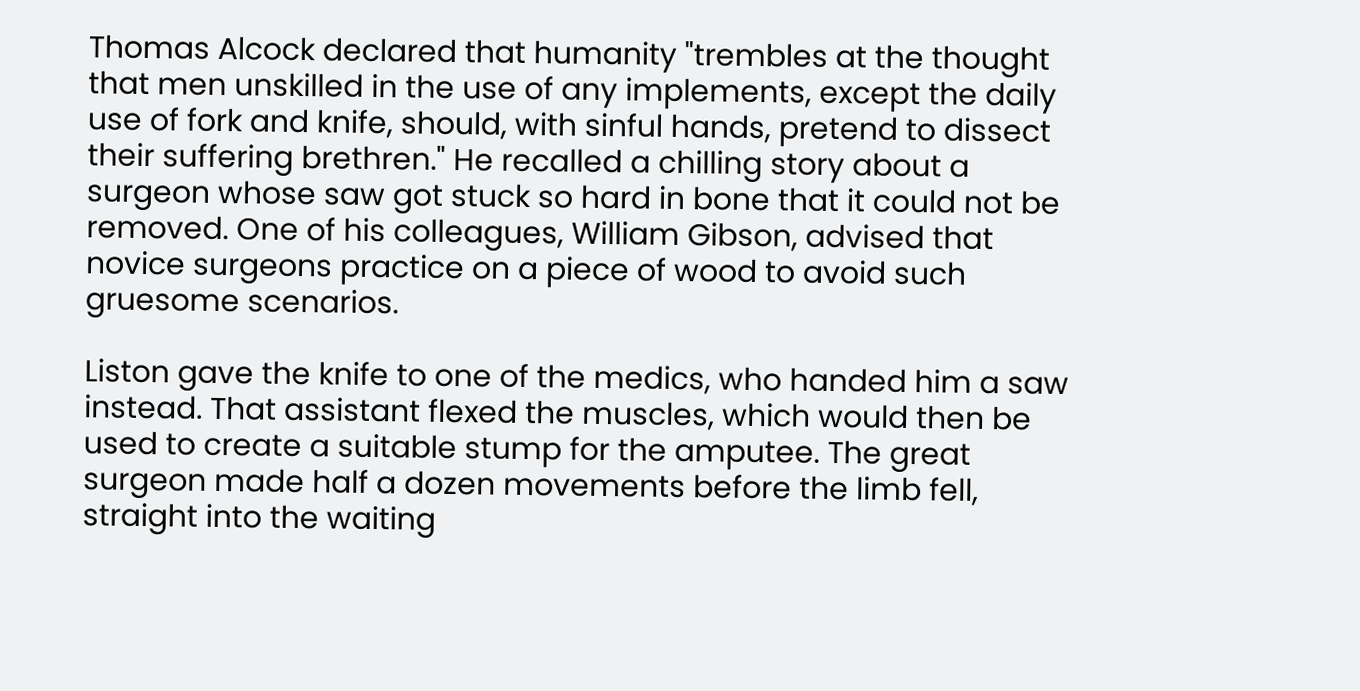Thomas Alcock declared that humanity "trembles at the thought that men unskilled in the use of any implements, except the daily use of fork and knife, should, with sinful hands, pretend to dissect their suffering brethren." He recalled a chilling story about a surgeon whose saw got stuck so hard in bone that it could not be removed. One of his colleagues, William Gibson, advised that novice surgeons practice on a piece of wood to avoid such gruesome scenarios.

Liston gave the knife to one of the medics, who handed him a saw instead. That assistant flexed the muscles, which would then be used to create a suitable stump for the amputee. The great surgeon made half a dozen movements before the limb fell, straight into the waiting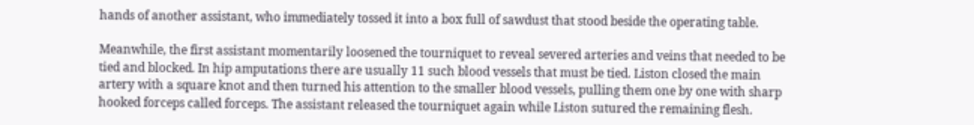hands of another assistant, who immediately tossed it into a box full of sawdust that stood beside the operating table.

Meanwhile, the first assistant momentarily loosened the tourniquet to reveal severed arteries and veins that needed to be tied and blocked. In hip amputations there are usually 11 such blood vessels that must be tied. Liston closed the main artery with a square knot and then turned his attention to the smaller blood vessels, pulling them one by one with sharp hooked forceps called forceps. The assistant released the tourniquet again while Liston sutured the remaining flesh.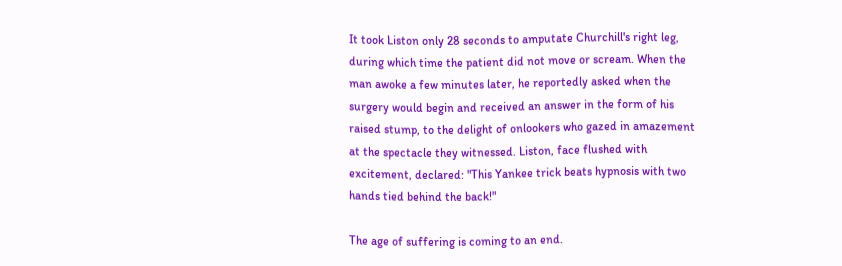It took Liston only 28 seconds to amputate Churchill's right leg, during which time the patient did not move or scream. When the man awoke a few minutes later, he reportedly asked when the surgery would begin and received an answer in the form of his raised stump, to the delight of onlookers who gazed in amazement at the spectacle they witnessed. Liston, face flushed with excitement, declared: "This Yankee trick beats hypnosis with two hands tied behind the back!"

The age of suffering is coming to an end.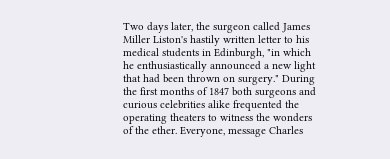Two days later, the surgeon called James Miller Liston's hastily written letter to his medical students in Edinburgh, "in which he enthusiastically announced a new light that had been thrown on surgery." During the first months of 1847 both surgeons and curious celebrities alike frequented the operating theaters to witness the wonders of the ether. Everyone, message Charles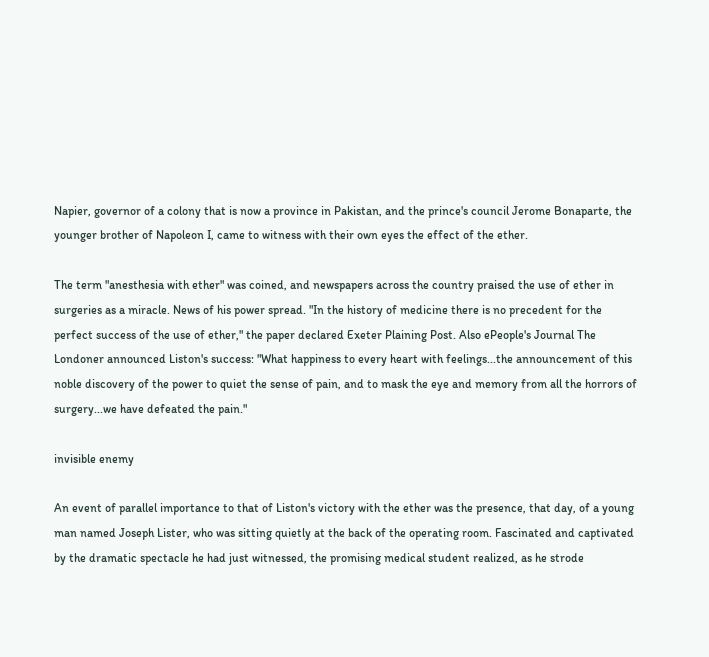Napier, governor of a colony that is now a province in Pakistan, and the prince's council Jerome Bonaparte, the younger brother of Napoleon I, came to witness with their own eyes the effect of the ether.

The term "anesthesia with ether" was coined, and newspapers across the country praised the use of ether in surgeries as a miracle. News of his power spread. "In the history of medicine there is no precedent for the perfect success of the use of ether," the paper declared Exeter Plaining Post. Also ePeople's Journal The Londoner announced Liston's success: "What happiness to every heart with feelings...the announcement of this noble discovery of the power to quiet the sense of pain, and to mask the eye and memory from all the horrors of surgery...we have defeated the pain."

invisible enemy

An event of parallel importance to that of Liston's victory with the ether was the presence, that day, of a young man named Joseph Lister, who was sitting quietly at the back of the operating room. Fascinated and captivated by the dramatic spectacle he had just witnessed, the promising medical student realized, as he strode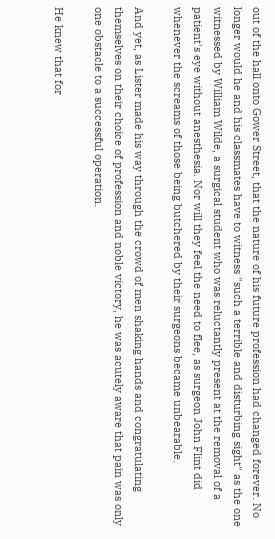out of the hall onto Gower Street, that the nature of his future profession had changed forever. No longer would he and his classmates have to witness "such a terrible and disturbing sight" as the one witnessed by William Wilde, a surgical student who was reluctantly present at the removal of a patient's eye without anesthesia. Nor will they feel the need to flee, as surgeon John Flint did whenever the screams of those being butchered by their surgeons became unbearable.

And yet, as Lister made his way through the crowd of men shaking hands and congratulating themselves on their choice of profession and noble victory, he was acutely aware that pain was only one obstacle to a successful operation.

He knew that for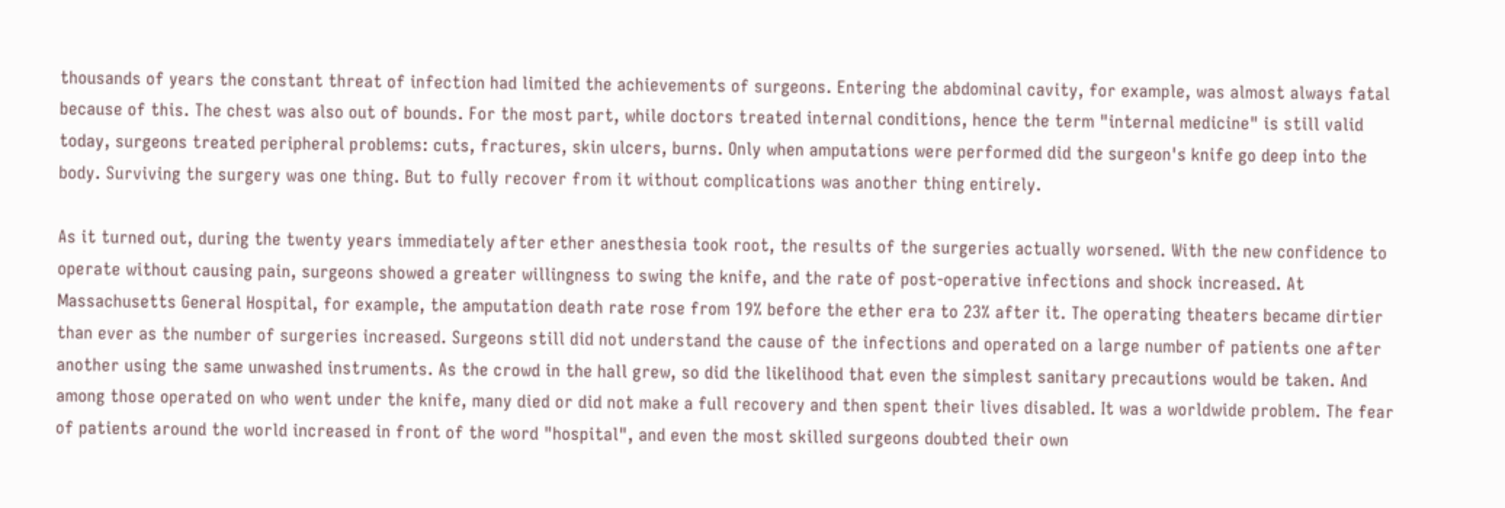thousands of years the constant threat of infection had limited the achievements of surgeons. Entering the abdominal cavity, for example, was almost always fatal because of this. The chest was also out of bounds. For the most part, while doctors treated internal conditions, hence the term "internal medicine" is still valid today, surgeons treated peripheral problems: cuts, fractures, skin ulcers, burns. Only when amputations were performed did the surgeon's knife go deep into the body. Surviving the surgery was one thing. But to fully recover from it without complications was another thing entirely.

As it turned out, during the twenty years immediately after ether anesthesia took root, the results of the surgeries actually worsened. With the new confidence to operate without causing pain, surgeons showed a greater willingness to swing the knife, and the rate of post-operative infections and shock increased. At Massachusetts General Hospital, for example, the amputation death rate rose from 19% before the ether era to 23% after it. The operating theaters became dirtier than ever as the number of surgeries increased. Surgeons still did not understand the cause of the infections and operated on a large number of patients one after another using the same unwashed instruments. As the crowd in the hall grew, so did the likelihood that even the simplest sanitary precautions would be taken. And among those operated on who went under the knife, many died or did not make a full recovery and then spent their lives disabled. It was a worldwide problem. The fear of patients around the world increased in front of the word "hospital", and even the most skilled surgeons doubted their own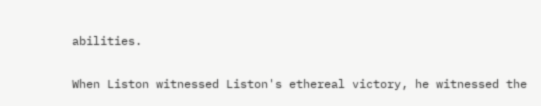abilities.

When Liston witnessed Liston's ethereal victory, he witnessed the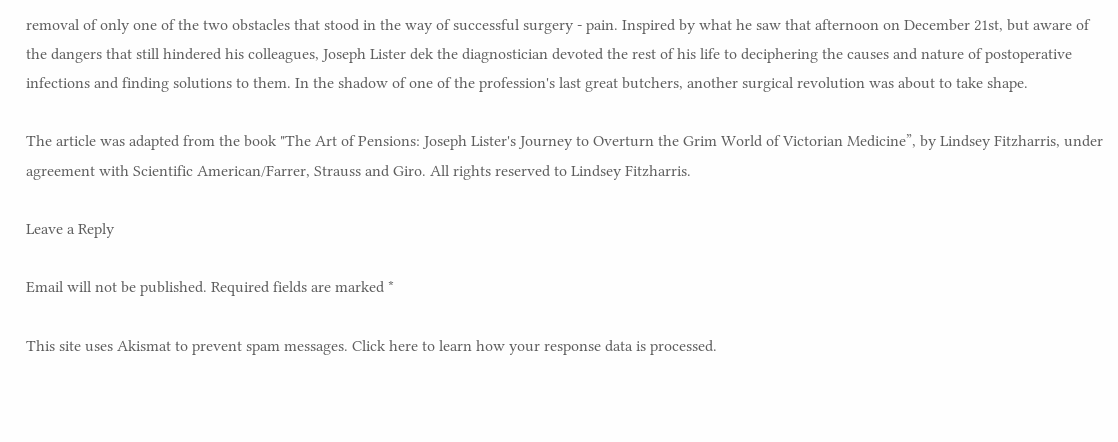removal of only one of the two obstacles that stood in the way of successful surgery - pain. Inspired by what he saw that afternoon on December 21st, but aware of the dangers that still hindered his colleagues, Joseph Lister dek the diagnostician devoted the rest of his life to deciphering the causes and nature of postoperative infections and finding solutions to them. In the shadow of one of the profession's last great butchers, another surgical revolution was about to take shape.

The article was adapted from the book "The Art of Pensions: Joseph Lister's Journey to Overturn the Grim World of Victorian Medicine”, by Lindsey Fitzharris, under agreement with Scientific American/Farrer, Strauss and Giro. All rights reserved to Lindsey Fitzharris.

Leave a Reply

Email will not be published. Required fields are marked *

This site uses Akismat to prevent spam messages. Click here to learn how your response data is processed.